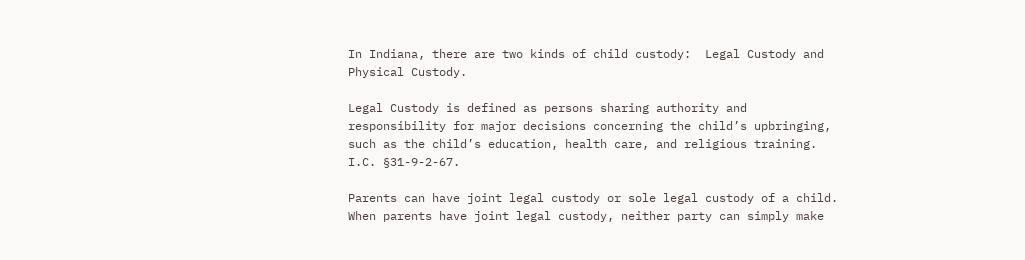In Indiana, there are two kinds of child custody:  Legal Custody and Physical Custody.

Legal Custody is defined as persons sharing authority and responsibility for major decisions concerning the child’s upbringing, such as the child’s education, health care, and religious training.  I.C. §31-9-2-67.

Parents can have joint legal custody or sole legal custody of a child.  When parents have joint legal custody, neither party can simply make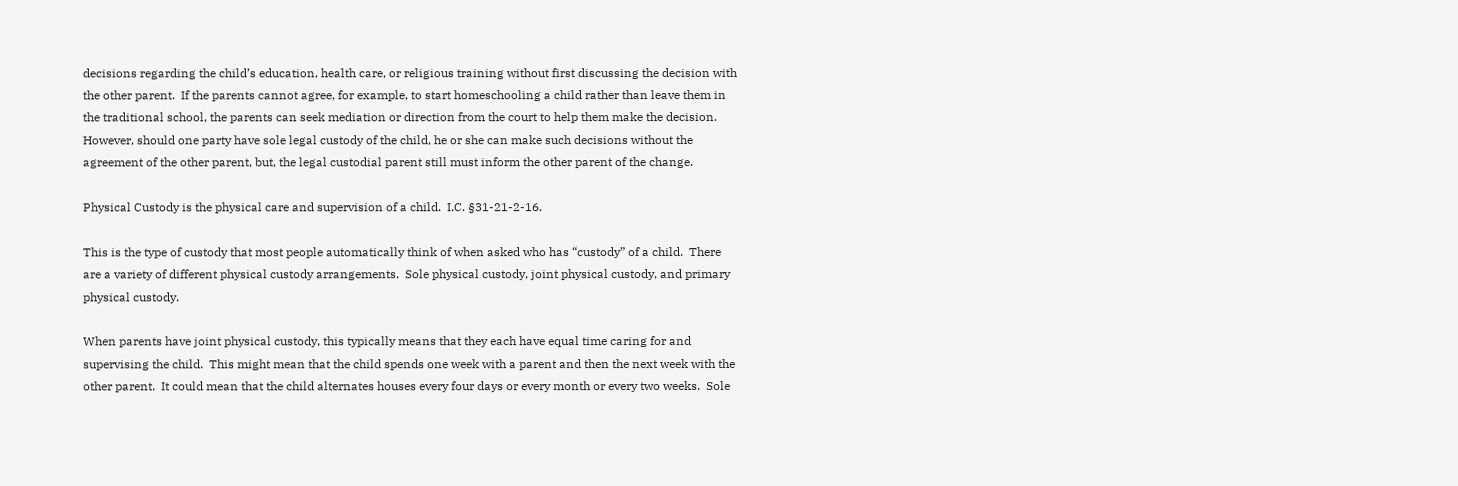decisions regarding the child’s education, health care, or religious training without first discussing the decision with the other parent.  If the parents cannot agree, for example, to start homeschooling a child rather than leave them in the traditional school, the parents can seek mediation or direction from the court to help them make the decision.  However, should one party have sole legal custody of the child, he or she can make such decisions without the agreement of the other parent, but, the legal custodial parent still must inform the other parent of the change.

Physical Custody is the physical care and supervision of a child.  I.C. §31-21-2-16.

This is the type of custody that most people automatically think of when asked who has “custody” of a child.  There are a variety of different physical custody arrangements.  Sole physical custody, joint physical custody, and primary physical custody.

When parents have joint physical custody, this typically means that they each have equal time caring for and supervising the child.  This might mean that the child spends one week with a parent and then the next week with the other parent.  It could mean that the child alternates houses every four days or every month or every two weeks.  Sole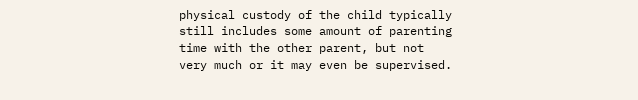physical custody of the child typically still includes some amount of parenting time with the other parent, but not very much or it may even be supervised.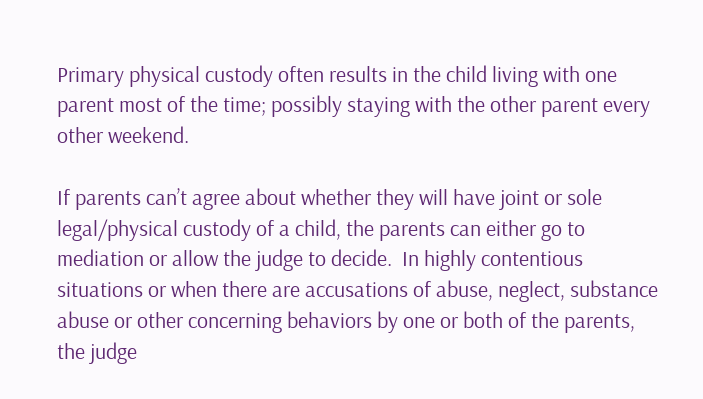Primary physical custody often results in the child living with one parent most of the time; possibly staying with the other parent every other weekend.

If parents can’t agree about whether they will have joint or sole legal/physical custody of a child, the parents can either go to mediation or allow the judge to decide.  In highly contentious situations or when there are accusations of abuse, neglect, substance abuse or other concerning behaviors by one or both of the parents, the judge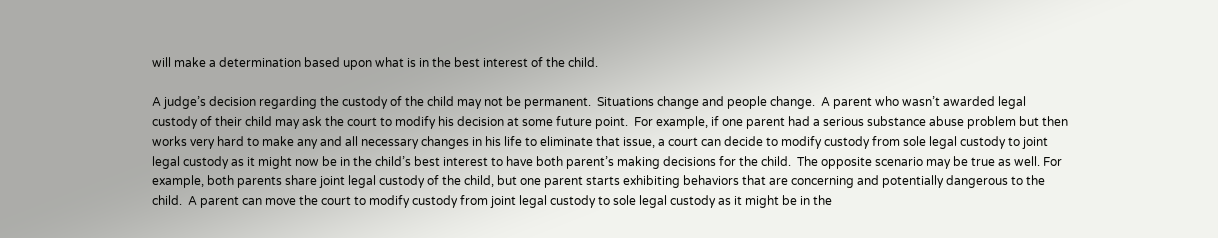will make a determination based upon what is in the best interest of the child.

A judge’s decision regarding the custody of the child may not be permanent.  Situations change and people change.  A parent who wasn’t awarded legal custody of their child may ask the court to modify his decision at some future point.  For example, if one parent had a serious substance abuse problem but then works very hard to make any and all necessary changes in his life to eliminate that issue, a court can decide to modify custody from sole legal custody to joint legal custody as it might now be in the child’s best interest to have both parent’s making decisions for the child.  The opposite scenario may be true as well. For example, both parents share joint legal custody of the child, but one parent starts exhibiting behaviors that are concerning and potentially dangerous to the child.  A parent can move the court to modify custody from joint legal custody to sole legal custody as it might be in the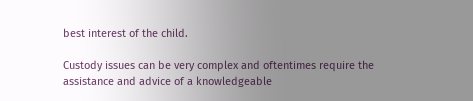best interest of the child.

Custody issues can be very complex and oftentimes require the assistance and advice of a knowledgeable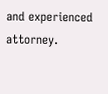and experienced attorney.